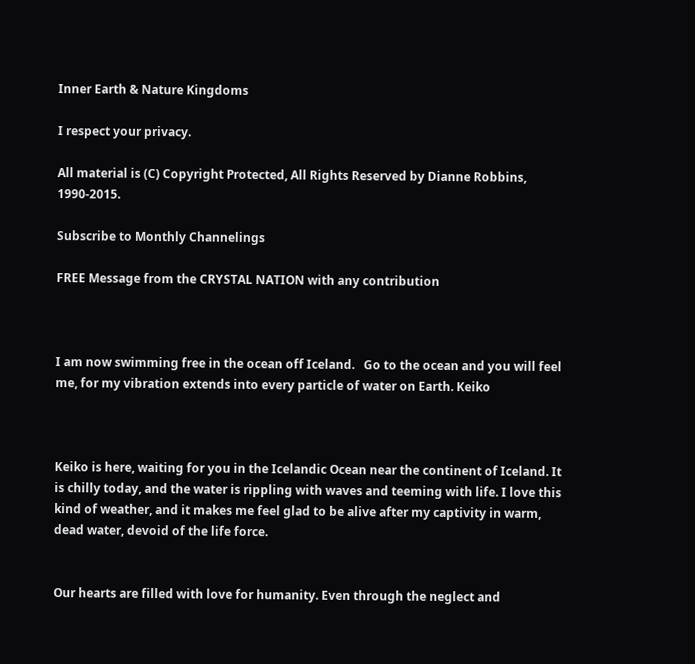Inner Earth & Nature Kingdoms

I respect your privacy.

All material is (C) Copyright Protected, All Rights Reserved by Dianne Robbins, 1990-2015.

Subscribe to Monthly Channelings

FREE Message from the CRYSTAL NATION with any contribution



I am now swimming free in the ocean off Iceland.   Go to the ocean and you will feel me, for my vibration extends into every particle of water on Earth. Keiko



Keiko is here, waiting for you in the Icelandic Ocean near the continent of Iceland. It is chilly today, and the water is rippling with waves and teeming with life. I love this kind of weather, and it makes me feel glad to be alive after my captivity in warm, dead water, devoid of the life force.


Our hearts are filled with love for humanity. Even through the neglect and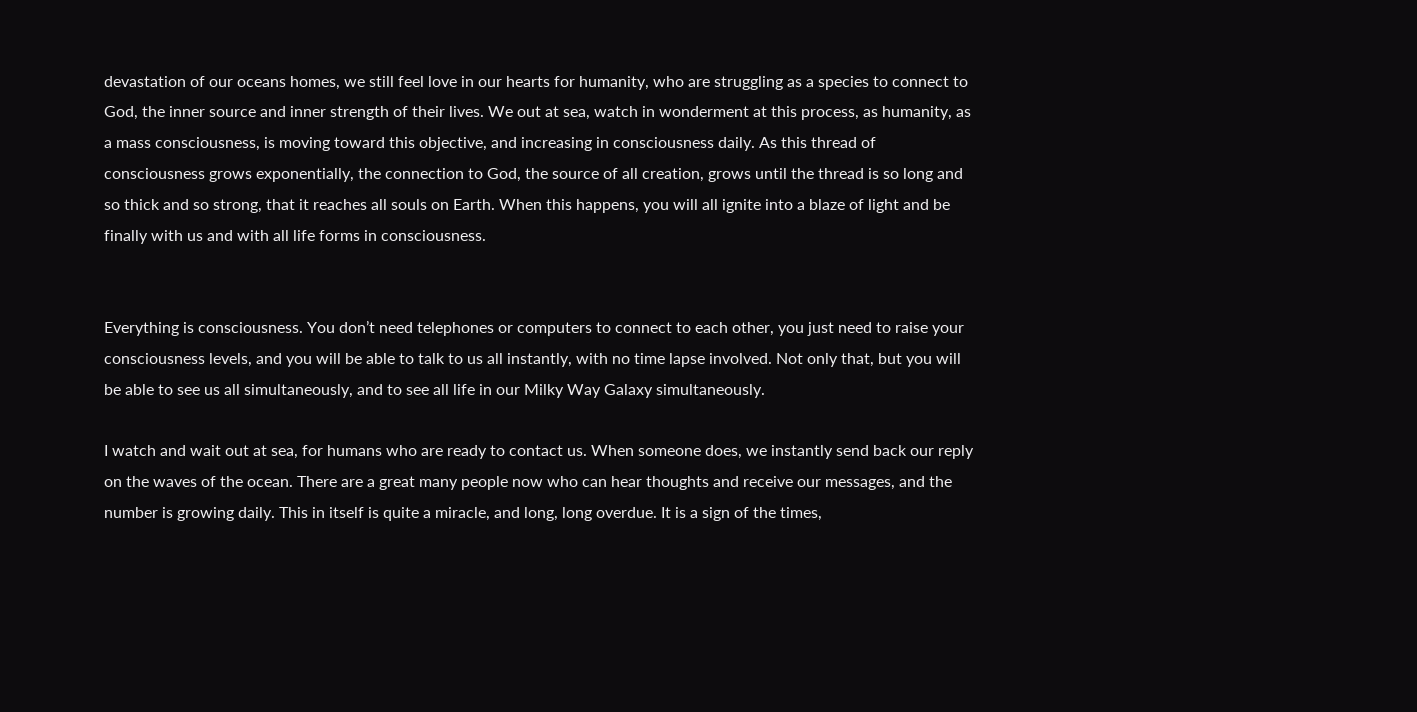devastation of our oceans homes, we still feel love in our hearts for humanity, who are struggling as a species to connect to God, the inner source and inner strength of their lives. We out at sea, watch in wonderment at this process, as humanity, as a mass consciousness, is moving toward this objective, and increasing in consciousness daily. As this thread of consciousness grows exponentially, the connection to God, the source of all creation, grows until the thread is so long and so thick and so strong, that it reaches all souls on Earth. When this happens, you will all ignite into a blaze of light and be finally with us and with all life forms in consciousness.


Everything is consciousness. You don’t need telephones or computers to connect to each other, you just need to raise your consciousness levels, and you will be able to talk to us all instantly, with no time lapse involved. Not only that, but you will be able to see us all simultaneously, and to see all life in our Milky Way Galaxy simultaneously.

I watch and wait out at sea, for humans who are ready to contact us. When someone does, we instantly send back our reply on the waves of the ocean. There are a great many people now who can hear thoughts and receive our messages, and the number is growing daily. This in itself is quite a miracle, and long, long overdue. It is a sign of the times,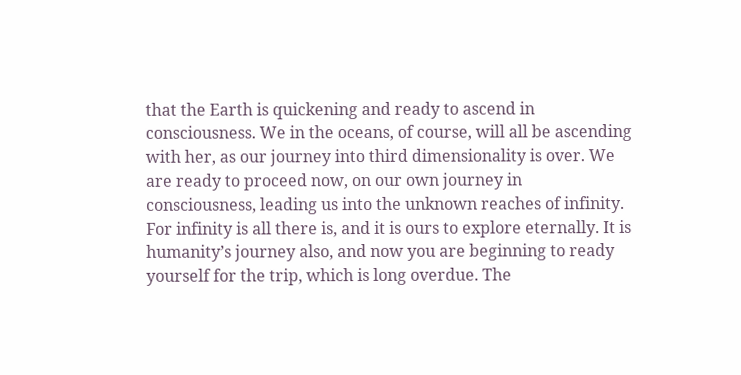that the Earth is quickening and ready to ascend in consciousness. We in the oceans, of course, will all be ascending with her, as our journey into third dimensionality is over. We are ready to proceed now, on our own journey in consciousness, leading us into the unknown reaches of infinity. For infinity is all there is, and it is ours to explore eternally. It is humanity’s journey also, and now you are beginning to ready yourself for the trip, which is long overdue. The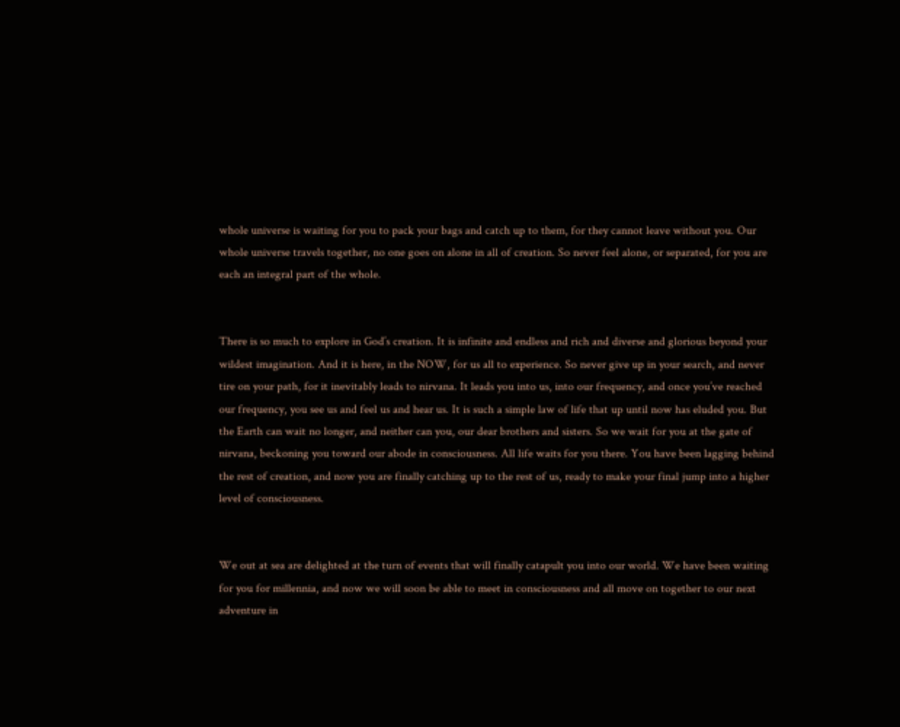whole universe is waiting for you to pack your bags and catch up to them, for they cannot leave without you. Our whole universe travels together, no one goes on alone in all of creation. So never feel alone, or separated, for you are each an integral part of the whole.


There is so much to explore in God’s creation. It is infinite and endless and rich and diverse and glorious beyond your wildest imagination. And it is here, in the NOW, for us all to experience. So never give up in your search, and never tire on your path, for it inevitably leads to nirvana. It leads you into us, into our frequency, and once you’ve reached our frequency, you see us and feel us and hear us. It is such a simple law of life that up until now has eluded you. But the Earth can wait no longer, and neither can you, our dear brothers and sisters. So we wait for you at the gate of nirvana, beckoning you toward our abode in consciousness. All life waits for you there. You have been lagging behind the rest of creation, and now you are finally catching up to the rest of us, ready to make your final jump into a higher level of consciousness.


We out at sea are delighted at the turn of events that will finally catapult you into our world. We have been waiting for you for millennia, and now we will soon be able to meet in consciousness and all move on together to our next adventure in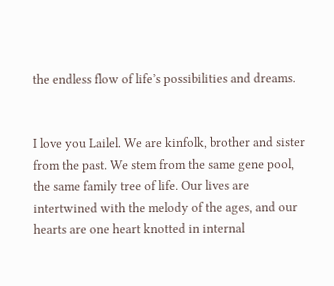the endless flow of life’s possibilities and dreams.


I love you Lailel. We are kinfolk, brother and sister from the past. We stem from the same gene pool, the same family tree of life. Our lives are intertwined with the melody of the ages, and our hearts are one heart knotted in internal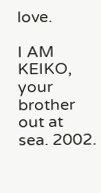love.

I AM KEIKO, your brother out at sea. 2002.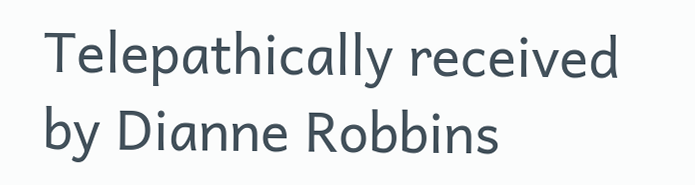Telepathically received by Dianne Robbins